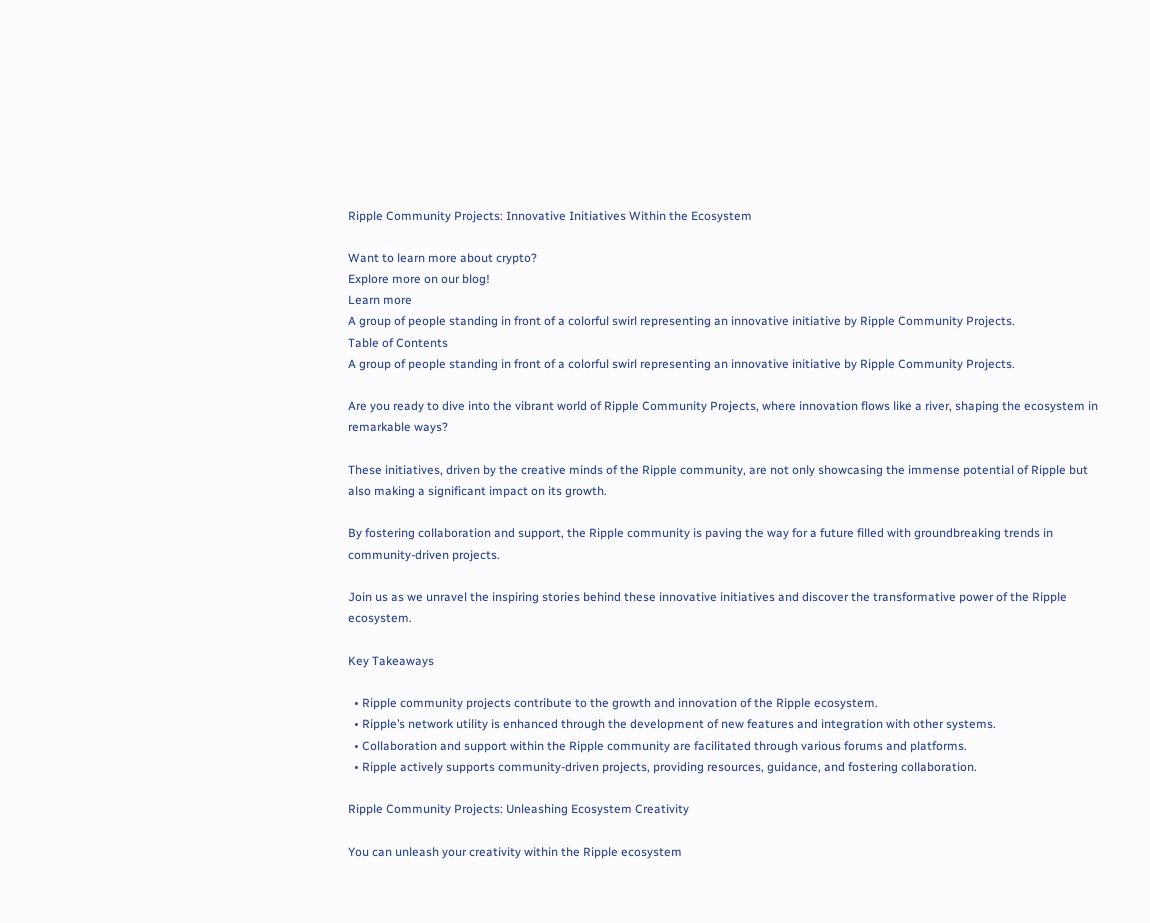Ripple Community Projects: Innovative Initiatives Within the Ecosystem

Want to learn more about crypto?
Explore more on our blog!
Learn more
A group of people standing in front of a colorful swirl representing an innovative initiative by Ripple Community Projects.
Table of Contents
A group of people standing in front of a colorful swirl representing an innovative initiative by Ripple Community Projects.

Are you ready to dive into the vibrant world of Ripple Community Projects, where innovation flows like a river, shaping the ecosystem in remarkable ways?

These initiatives, driven by the creative minds of the Ripple community, are not only showcasing the immense potential of Ripple but also making a significant impact on its growth.

By fostering collaboration and support, the Ripple community is paving the way for a future filled with groundbreaking trends in community-driven projects.

Join us as we unravel the inspiring stories behind these innovative initiatives and discover the transformative power of the Ripple ecosystem.

Key Takeaways

  • Ripple community projects contribute to the growth and innovation of the Ripple ecosystem.
  • Ripple’s network utility is enhanced through the development of new features and integration with other systems.
  • Collaboration and support within the Ripple community are facilitated through various forums and platforms.
  • Ripple actively supports community-driven projects, providing resources, guidance, and fostering collaboration.

Ripple Community Projects: Unleashing Ecosystem Creativity

You can unleash your creativity within the Ripple ecosystem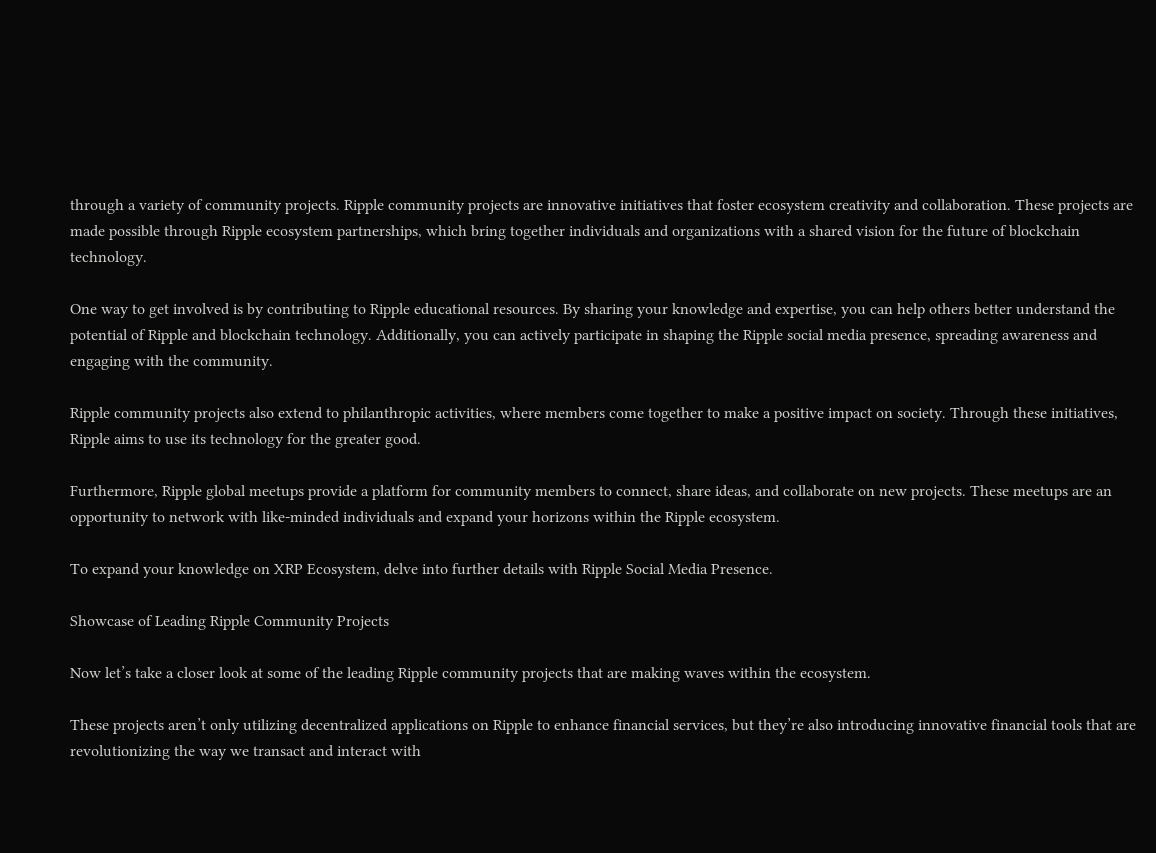through a variety of community projects. Ripple community projects are innovative initiatives that foster ecosystem creativity and collaboration. These projects are made possible through Ripple ecosystem partnerships, which bring together individuals and organizations with a shared vision for the future of blockchain technology.

One way to get involved is by contributing to Ripple educational resources. By sharing your knowledge and expertise, you can help others better understand the potential of Ripple and blockchain technology. Additionally, you can actively participate in shaping the Ripple social media presence, spreading awareness and engaging with the community.

Ripple community projects also extend to philanthropic activities, where members come together to make a positive impact on society. Through these initiatives, Ripple aims to use its technology for the greater good.

Furthermore, Ripple global meetups provide a platform for community members to connect, share ideas, and collaborate on new projects. These meetups are an opportunity to network with like-minded individuals and expand your horizons within the Ripple ecosystem.

To expand your knowledge on XRP Ecosystem, delve into further details with Ripple Social Media Presence.

Showcase of Leading Ripple Community Projects

Now let’s take a closer look at some of the leading Ripple community projects that are making waves within the ecosystem.

These projects aren’t only utilizing decentralized applications on Ripple to enhance financial services, but they’re also introducing innovative financial tools that are revolutionizing the way we transact and interact with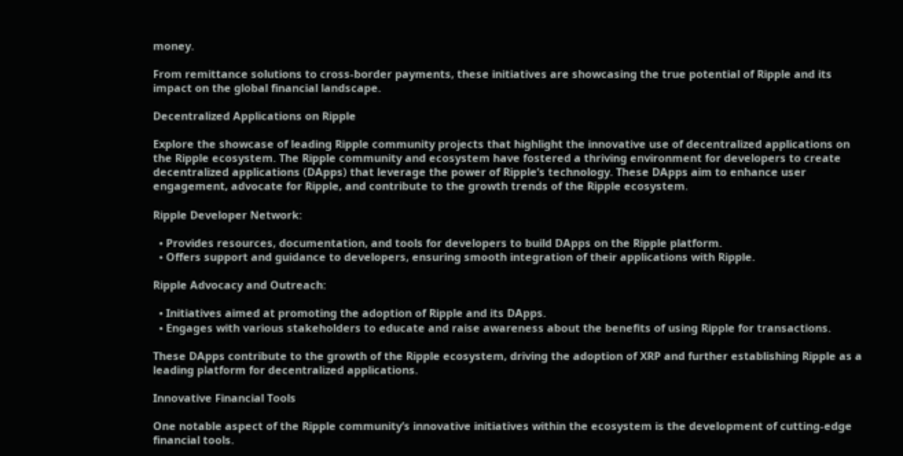money.

From remittance solutions to cross-border payments, these initiatives are showcasing the true potential of Ripple and its impact on the global financial landscape.

Decentralized Applications on Ripple

Explore the showcase of leading Ripple community projects that highlight the innovative use of decentralized applications on the Ripple ecosystem. The Ripple community and ecosystem have fostered a thriving environment for developers to create decentralized applications (DApps) that leverage the power of Ripple’s technology. These DApps aim to enhance user engagement, advocate for Ripple, and contribute to the growth trends of the Ripple ecosystem.

Ripple Developer Network:

  • Provides resources, documentation, and tools for developers to build DApps on the Ripple platform.
  • Offers support and guidance to developers, ensuring smooth integration of their applications with Ripple.

Ripple Advocacy and Outreach:

  • Initiatives aimed at promoting the adoption of Ripple and its DApps.
  • Engages with various stakeholders to educate and raise awareness about the benefits of using Ripple for transactions.

These DApps contribute to the growth of the Ripple ecosystem, driving the adoption of XRP and further establishing Ripple as a leading platform for decentralized applications.

Innovative Financial Tools

One notable aspect of the Ripple community’s innovative initiatives within the ecosystem is the development of cutting-edge financial tools.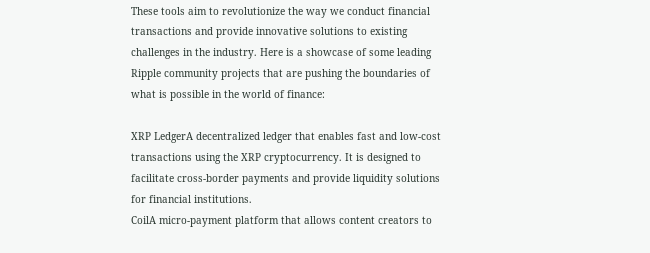These tools aim to revolutionize the way we conduct financial transactions and provide innovative solutions to existing challenges in the industry. Here is a showcase of some leading Ripple community projects that are pushing the boundaries of what is possible in the world of finance:

XRP LedgerA decentralized ledger that enables fast and low-cost transactions using the XRP cryptocurrency. It is designed to facilitate cross-border payments and provide liquidity solutions for financial institutions.
CoilA micro-payment platform that allows content creators to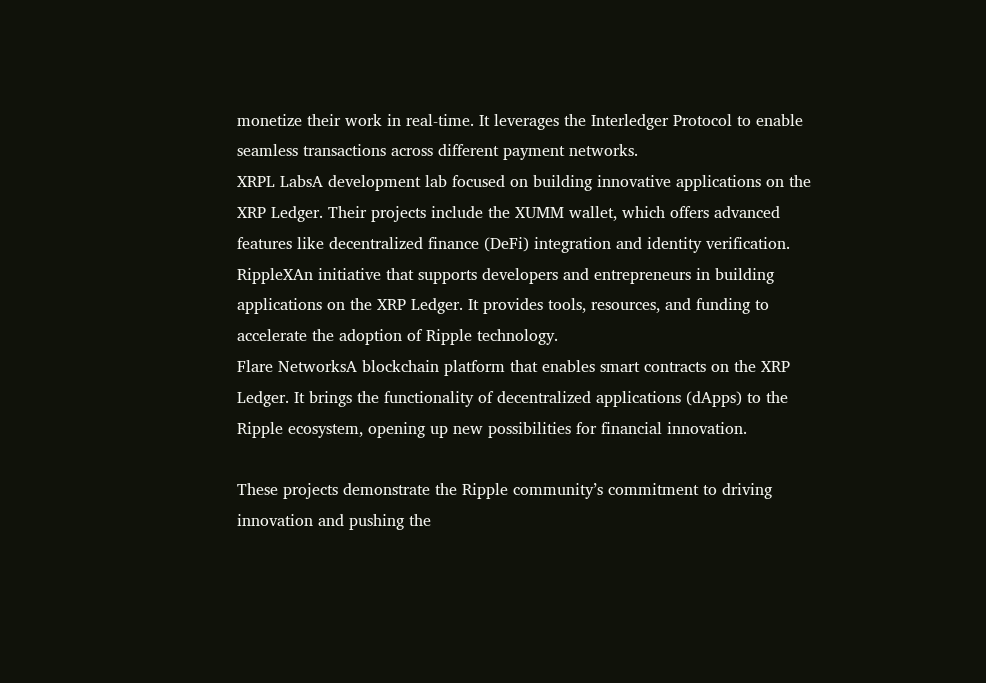monetize their work in real-time. It leverages the Interledger Protocol to enable seamless transactions across different payment networks.
XRPL LabsA development lab focused on building innovative applications on the XRP Ledger. Their projects include the XUMM wallet, which offers advanced features like decentralized finance (DeFi) integration and identity verification.
RippleXAn initiative that supports developers and entrepreneurs in building applications on the XRP Ledger. It provides tools, resources, and funding to accelerate the adoption of Ripple technology.
Flare NetworksA blockchain platform that enables smart contracts on the XRP Ledger. It brings the functionality of decentralized applications (dApps) to the Ripple ecosystem, opening up new possibilities for financial innovation.

These projects demonstrate the Ripple community’s commitment to driving innovation and pushing the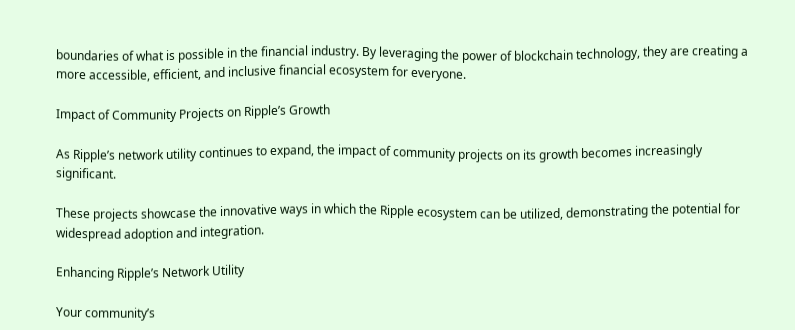boundaries of what is possible in the financial industry. By leveraging the power of blockchain technology, they are creating a more accessible, efficient, and inclusive financial ecosystem for everyone.

Impact of Community Projects on Ripple’s Growth

As Ripple’s network utility continues to expand, the impact of community projects on its growth becomes increasingly significant.

These projects showcase the innovative ways in which the Ripple ecosystem can be utilized, demonstrating the potential for widespread adoption and integration.

Enhancing Ripple’s Network Utility

Your community’s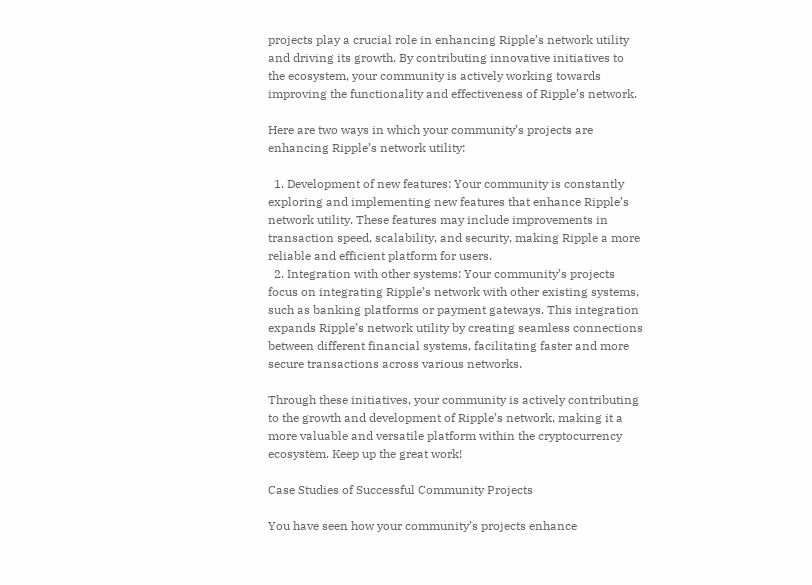projects play a crucial role in enhancing Ripple’s network utility and driving its growth. By contributing innovative initiatives to the ecosystem, your community is actively working towards improving the functionality and effectiveness of Ripple’s network.

Here are two ways in which your community’s projects are enhancing Ripple’s network utility:

  1. Development of new features: Your community is constantly exploring and implementing new features that enhance Ripple’s network utility. These features may include improvements in transaction speed, scalability, and security, making Ripple a more reliable and efficient platform for users.
  2. Integration with other systems: Your community’s projects focus on integrating Ripple’s network with other existing systems, such as banking platforms or payment gateways. This integration expands Ripple’s network utility by creating seamless connections between different financial systems, facilitating faster and more secure transactions across various networks.

Through these initiatives, your community is actively contributing to the growth and development of Ripple’s network, making it a more valuable and versatile platform within the cryptocurrency ecosystem. Keep up the great work!

Case Studies of Successful Community Projects

You have seen how your community’s projects enhance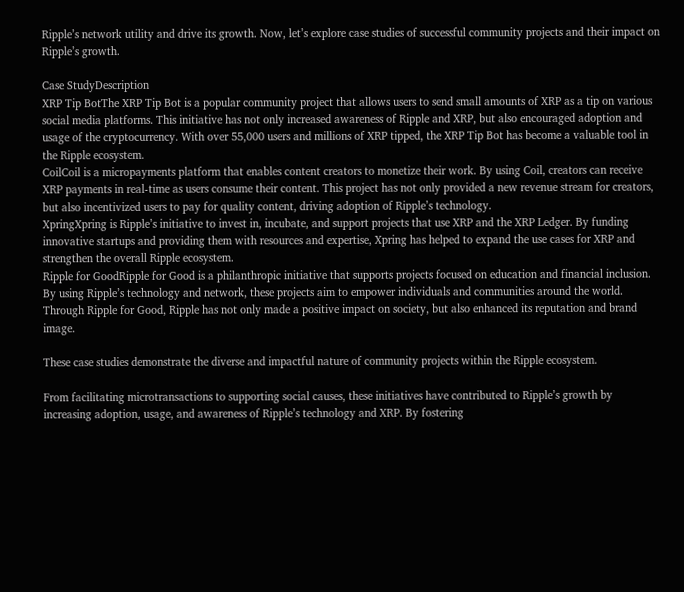Ripple’s network utility and drive its growth. Now, let’s explore case studies of successful community projects and their impact on Ripple’s growth.

Case StudyDescription
XRP Tip BotThe XRP Tip Bot is a popular community project that allows users to send small amounts of XRP as a tip on various social media platforms. This initiative has not only increased awareness of Ripple and XRP, but also encouraged adoption and usage of the cryptocurrency. With over 55,000 users and millions of XRP tipped, the XRP Tip Bot has become a valuable tool in the Ripple ecosystem.
CoilCoil is a micropayments platform that enables content creators to monetize their work. By using Coil, creators can receive XRP payments in real-time as users consume their content. This project has not only provided a new revenue stream for creators, but also incentivized users to pay for quality content, driving adoption of Ripple’s technology.
XpringXpring is Ripple’s initiative to invest in, incubate, and support projects that use XRP and the XRP Ledger. By funding innovative startups and providing them with resources and expertise, Xpring has helped to expand the use cases for XRP and strengthen the overall Ripple ecosystem.
Ripple for GoodRipple for Good is a philanthropic initiative that supports projects focused on education and financial inclusion. By using Ripple’s technology and network, these projects aim to empower individuals and communities around the world. Through Ripple for Good, Ripple has not only made a positive impact on society, but also enhanced its reputation and brand image.

These case studies demonstrate the diverse and impactful nature of community projects within the Ripple ecosystem.

From facilitating microtransactions to supporting social causes, these initiatives have contributed to Ripple’s growth by increasing adoption, usage, and awareness of Ripple’s technology and XRP. By fostering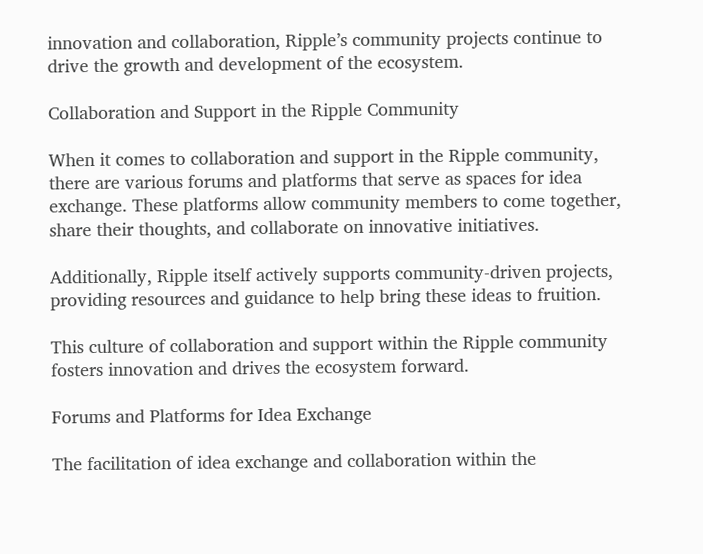innovation and collaboration, Ripple’s community projects continue to drive the growth and development of the ecosystem.

Collaboration and Support in the Ripple Community

When it comes to collaboration and support in the Ripple community, there are various forums and platforms that serve as spaces for idea exchange. These platforms allow community members to come together, share their thoughts, and collaborate on innovative initiatives.

Additionally, Ripple itself actively supports community-driven projects, providing resources and guidance to help bring these ideas to fruition.

This culture of collaboration and support within the Ripple community fosters innovation and drives the ecosystem forward.

Forums and Platforms for Idea Exchange

The facilitation of idea exchange and collaboration within the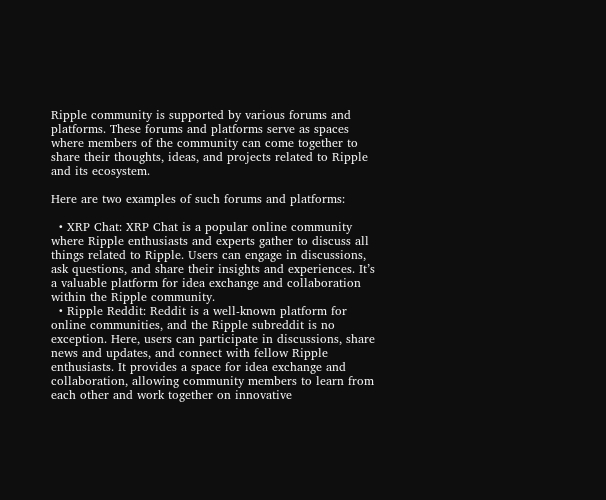Ripple community is supported by various forums and platforms. These forums and platforms serve as spaces where members of the community can come together to share their thoughts, ideas, and projects related to Ripple and its ecosystem.

Here are two examples of such forums and platforms:

  • XRP Chat: XRP Chat is a popular online community where Ripple enthusiasts and experts gather to discuss all things related to Ripple. Users can engage in discussions, ask questions, and share their insights and experiences. It’s a valuable platform for idea exchange and collaboration within the Ripple community.
  • Ripple Reddit: Reddit is a well-known platform for online communities, and the Ripple subreddit is no exception. Here, users can participate in discussions, share news and updates, and connect with fellow Ripple enthusiasts. It provides a space for idea exchange and collaboration, allowing community members to learn from each other and work together on innovative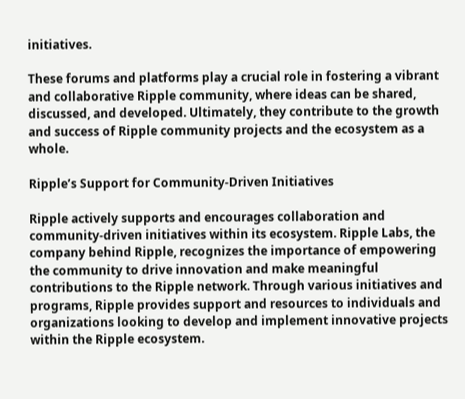initiatives.

These forums and platforms play a crucial role in fostering a vibrant and collaborative Ripple community, where ideas can be shared, discussed, and developed. Ultimately, they contribute to the growth and success of Ripple community projects and the ecosystem as a whole.

Ripple’s Support for Community-Driven Initiatives

Ripple actively supports and encourages collaboration and community-driven initiatives within its ecosystem. Ripple Labs, the company behind Ripple, recognizes the importance of empowering the community to drive innovation and make meaningful contributions to the Ripple network. Through various initiatives and programs, Ripple provides support and resources to individuals and organizations looking to develop and implement innovative projects within the Ripple ecosystem.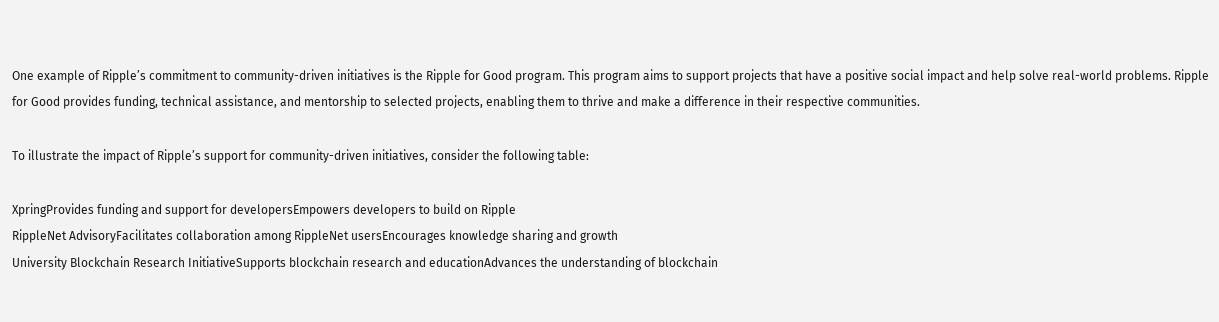One example of Ripple’s commitment to community-driven initiatives is the Ripple for Good program. This program aims to support projects that have a positive social impact and help solve real-world problems. Ripple for Good provides funding, technical assistance, and mentorship to selected projects, enabling them to thrive and make a difference in their respective communities.

To illustrate the impact of Ripple’s support for community-driven initiatives, consider the following table:

XpringProvides funding and support for developersEmpowers developers to build on Ripple
RippleNet AdvisoryFacilitates collaboration among RippleNet usersEncourages knowledge sharing and growth
University Blockchain Research InitiativeSupports blockchain research and educationAdvances the understanding of blockchain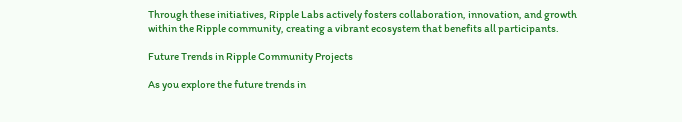Through these initiatives, Ripple Labs actively fosters collaboration, innovation, and growth within the Ripple community, creating a vibrant ecosystem that benefits all participants.

Future Trends in Ripple Community Projects

As you explore the future trends in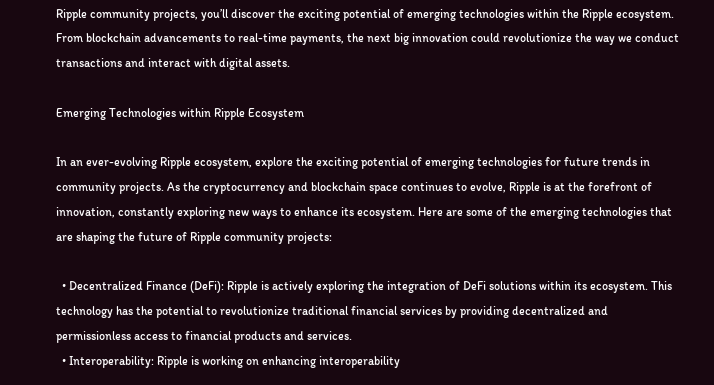Ripple community projects, you’ll discover the exciting potential of emerging technologies within the Ripple ecosystem. From blockchain advancements to real-time payments, the next big innovation could revolutionize the way we conduct transactions and interact with digital assets.

Emerging Technologies within Ripple Ecosystem

In an ever-evolving Ripple ecosystem, explore the exciting potential of emerging technologies for future trends in community projects. As the cryptocurrency and blockchain space continues to evolve, Ripple is at the forefront of innovation, constantly exploring new ways to enhance its ecosystem. Here are some of the emerging technologies that are shaping the future of Ripple community projects:

  • Decentralized Finance (DeFi): Ripple is actively exploring the integration of DeFi solutions within its ecosystem. This technology has the potential to revolutionize traditional financial services by providing decentralized and permissionless access to financial products and services.
  • Interoperability: Ripple is working on enhancing interoperability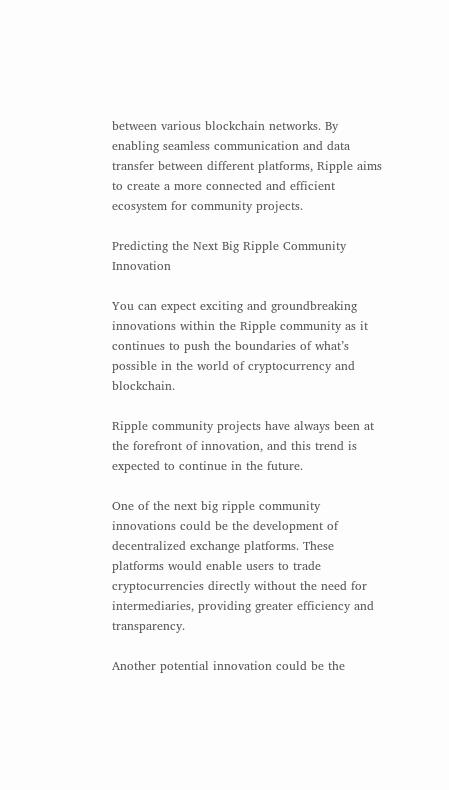between various blockchain networks. By enabling seamless communication and data transfer between different platforms, Ripple aims to create a more connected and efficient ecosystem for community projects.

Predicting the Next Big Ripple Community Innovation

You can expect exciting and groundbreaking innovations within the Ripple community as it continues to push the boundaries of what’s possible in the world of cryptocurrency and blockchain.

Ripple community projects have always been at the forefront of innovation, and this trend is expected to continue in the future.

One of the next big ripple community innovations could be the development of decentralized exchange platforms. These platforms would enable users to trade cryptocurrencies directly without the need for intermediaries, providing greater efficiency and transparency.

Another potential innovation could be the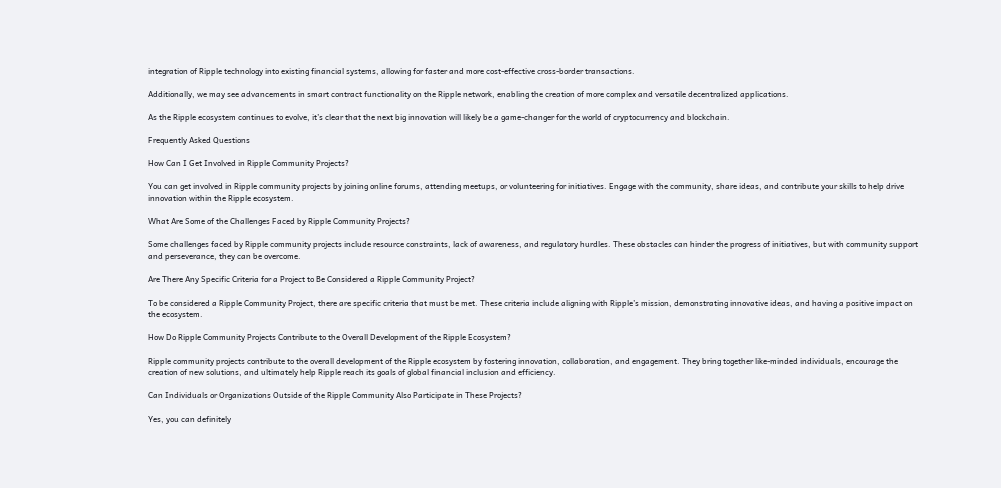integration of Ripple technology into existing financial systems, allowing for faster and more cost-effective cross-border transactions.

Additionally, we may see advancements in smart contract functionality on the Ripple network, enabling the creation of more complex and versatile decentralized applications.

As the Ripple ecosystem continues to evolve, it’s clear that the next big innovation will likely be a game-changer for the world of cryptocurrency and blockchain.

Frequently Asked Questions

How Can I Get Involved in Ripple Community Projects?

You can get involved in Ripple community projects by joining online forums, attending meetups, or volunteering for initiatives. Engage with the community, share ideas, and contribute your skills to help drive innovation within the Ripple ecosystem.

What Are Some of the Challenges Faced by Ripple Community Projects?

Some challenges faced by Ripple community projects include resource constraints, lack of awareness, and regulatory hurdles. These obstacles can hinder the progress of initiatives, but with community support and perseverance, they can be overcome.

Are There Any Specific Criteria for a Project to Be Considered a Ripple Community Project?

To be considered a Ripple Community Project, there are specific criteria that must be met. These criteria include aligning with Ripple’s mission, demonstrating innovative ideas, and having a positive impact on the ecosystem.

How Do Ripple Community Projects Contribute to the Overall Development of the Ripple Ecosystem?

Ripple community projects contribute to the overall development of the Ripple ecosystem by fostering innovation, collaboration, and engagement. They bring together like-minded individuals, encourage the creation of new solutions, and ultimately help Ripple reach its goals of global financial inclusion and efficiency.

Can Individuals or Organizations Outside of the Ripple Community Also Participate in These Projects?

Yes, you can definitely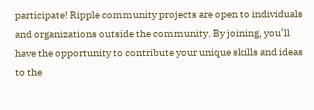participate! Ripple community projects are open to individuals and organizations outside the community. By joining, you’ll have the opportunity to contribute your unique skills and ideas to the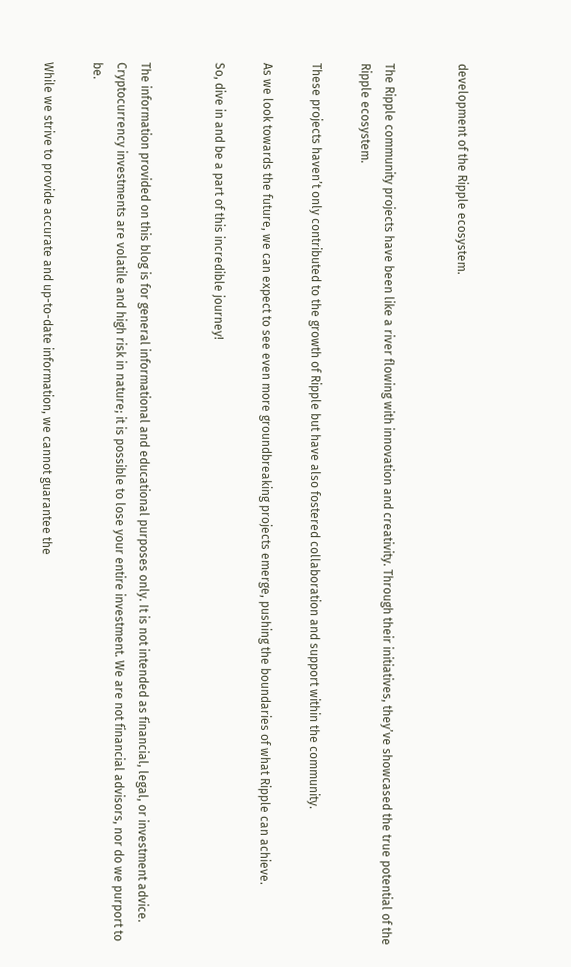development of the Ripple ecosystem.


The Ripple community projects have been like a river flowing with innovation and creativity. Through their initiatives, they’ve showcased the true potential of the Ripple ecosystem.

These projects haven’t only contributed to the growth of Ripple but have also fostered collaboration and support within the community.

As we look towards the future, we can expect to see even more groundbreaking projects emerge, pushing the boundaries of what Ripple can achieve.

So, dive in and be a part of this incredible journey!


The information provided on this blog is for general informational and educational purposes only. It is not intended as financial, legal, or investment advice. Cryptocurrency investments are volatile and high risk in nature; it is possible to lose your entire investment. We are not financial advisors, nor do we purport to be.

While we strive to provide accurate and up-to-date information, we cannot guarantee the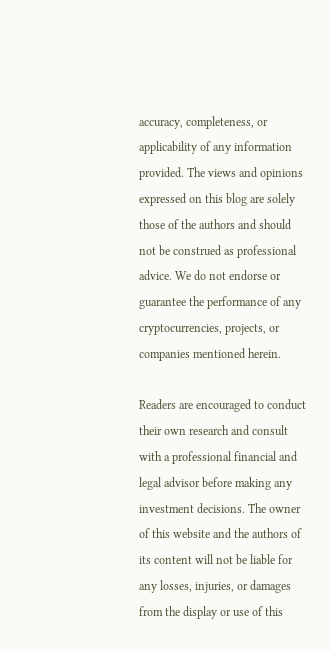accuracy, completeness, or applicability of any information provided. The views and opinions expressed on this blog are solely those of the authors and should not be construed as professional advice. We do not endorse or guarantee the performance of any cryptocurrencies, projects, or companies mentioned herein.

Readers are encouraged to conduct their own research and consult with a professional financial and legal advisor before making any investment decisions. The owner of this website and the authors of its content will not be liable for any losses, injuries, or damages from the display or use of this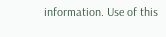information. Use of this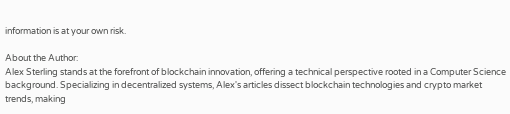information is at your own risk.

About the Author:
Alex Sterling stands at the forefront of blockchain innovation, offering a technical perspective rooted in a Computer Science background. Specializing in decentralized systems, Alex's articles dissect blockchain technologies and crypto market trends, making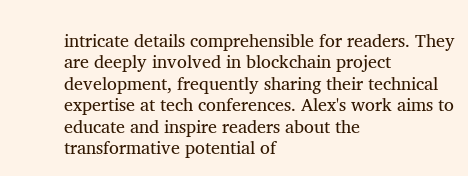intricate details comprehensible for readers. They are deeply involved in blockchain project development, frequently sharing their technical expertise at tech conferences. Alex's work aims to educate and inspire readers about the transformative potential of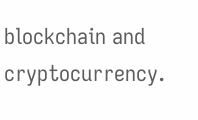blockchain and cryptocurrency.